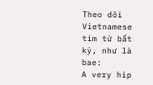Theo dõi Vietnamese
tìm từ bất kỳ, như là bae:
A very hip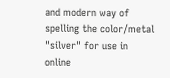and modern way of spelling the color/metal "silver" for use in online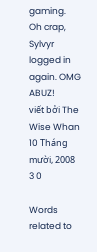gaming.
Oh crap, Sylvyr logged in again. OMG ABUZ!
viết bởi The Wise Whan 10 Tháng mười, 2008
3 0

Words related to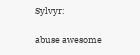Sylvyr:

abuse awesome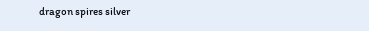dragon spires silver